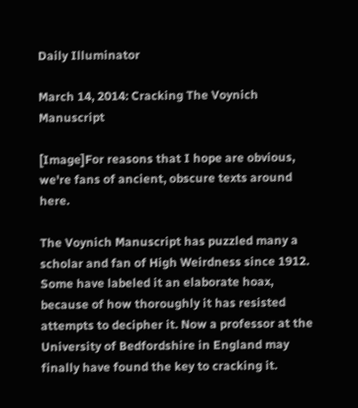Daily Illuminator

March 14, 2014: Cracking The Voynich Manuscript

[Image]For reasons that I hope are obvious, we're fans of ancient, obscure texts around here.

The Voynich Manuscript has puzzled many a scholar and fan of High Weirdness since 1912. Some have labeled it an elaborate hoax, because of how thoroughly it has resisted attempts to decipher it. Now a professor at the University of Bedfordshire in England may finally have found the key to cracking it.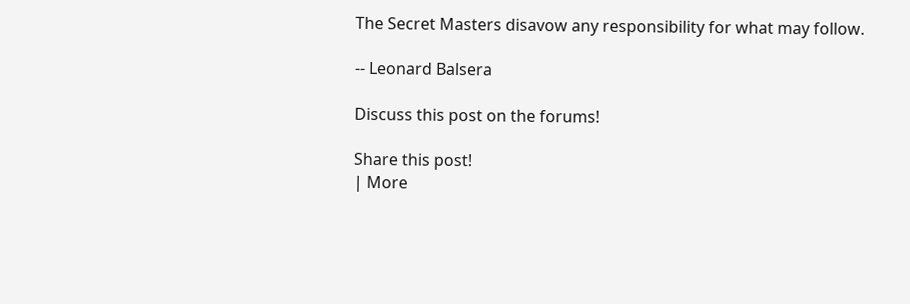The Secret Masters disavow any responsibility for what may follow.

-- Leonard Balsera

Discuss this post on the forums!

Share this post!
| More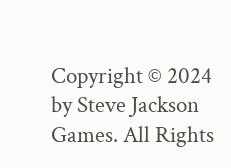Copyright © 2024 by Steve Jackson Games. All Rights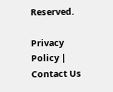Reserved.

Privacy Policy | Contact Us